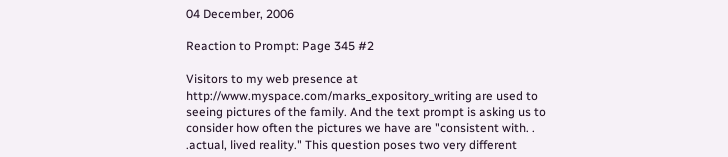04 December, 2006

Reaction to Prompt: Page 345 #2

Visitors to my web presence at http://www.myspace.com/marks_expository_writing are used to seeing pictures of the family. And the text prompt is asking us to consider how often the pictures we have are "consistent with. . .actual, lived reality." This question poses two very different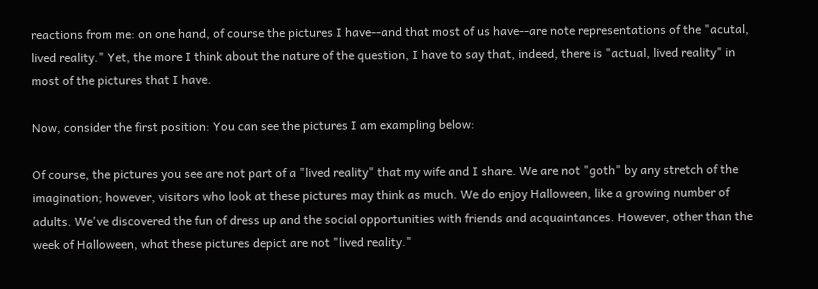reactions from me: on one hand, of course the pictures I have--and that most of us have--are note representations of the "acutal, lived reality." Yet, the more I think about the nature of the question, I have to say that, indeed, there is "actual, lived reality" in most of the pictures that I have.

Now, consider the first position: You can see the pictures I am exampling below:

Of course, the pictures you see are not part of a "lived reality" that my wife and I share. We are not "goth" by any stretch of the imagination; however, visitors who look at these pictures may think as much. We do enjoy Halloween, like a growing number of adults. We've discovered the fun of dress up and the social opportunities with friends and acquaintances. However, other than the week of Halloween, what these pictures depict are not "lived reality."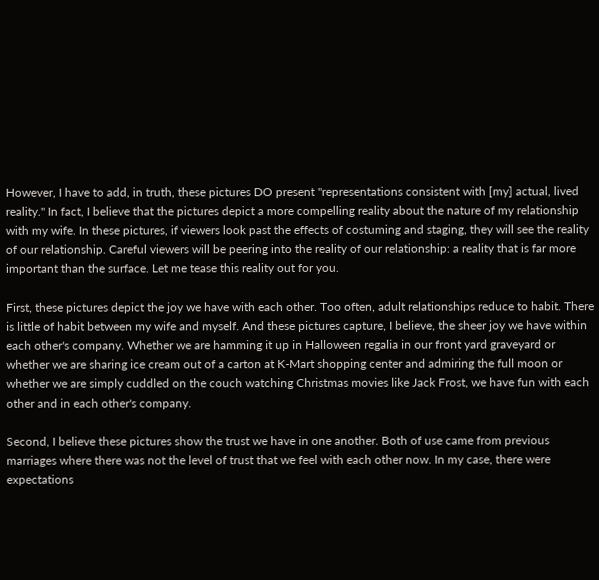However, I have to add, in truth, these pictures DO present "representations consistent with [my] actual, lived reality." In fact, I believe that the pictures depict a more compelling reality about the nature of my relationship with my wife. In these pictures, if viewers look past the effects of costuming and staging, they will see the reality of our relationship. Careful viewers will be peering into the reality of our relationship: a reality that is far more important than the surface. Let me tease this reality out for you.

First, these pictures depict the joy we have with each other. Too often, adult relationships reduce to habit. There is little of habit between my wife and myself. And these pictures capture, I believe, the sheer joy we have within each other's company. Whether we are hamming it up in Halloween regalia in our front yard graveyard or whether we are sharing ice cream out of a carton at K-Mart shopping center and admiring the full moon or whether we are simply cuddled on the couch watching Christmas movies like Jack Frost, we have fun with each other and in each other's company.

Second, I believe these pictures show the trust we have in one another. Both of use came from previous marriages where there was not the level of trust that we feel with each other now. In my case, there were expectations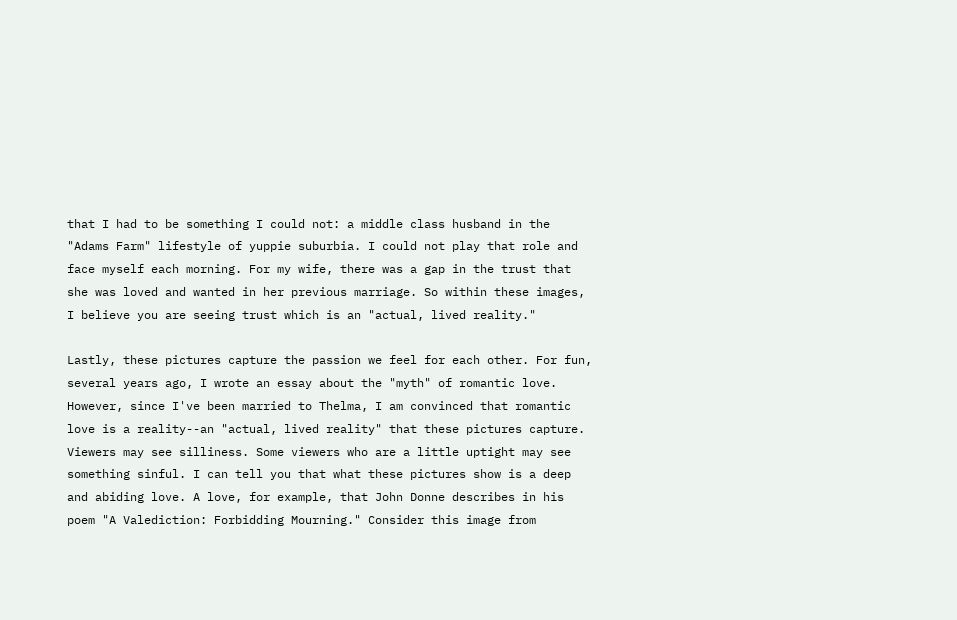that I had to be something I could not: a middle class husband in the "Adams Farm" lifestyle of yuppie suburbia. I could not play that role and face myself each morning. For my wife, there was a gap in the trust that she was loved and wanted in her previous marriage. So within these images, I believe you are seeing trust which is an "actual, lived reality."

Lastly, these pictures capture the passion we feel for each other. For fun, several years ago, I wrote an essay about the "myth" of romantic love. However, since I've been married to Thelma, I am convinced that romantic love is a reality--an "actual, lived reality" that these pictures capture. Viewers may see silliness. Some viewers who are a little uptight may see something sinful. I can tell you that what these pictures show is a deep and abiding love. A love, for example, that John Donne describes in his poem "A Valediction: Forbidding Mourning." Consider this image from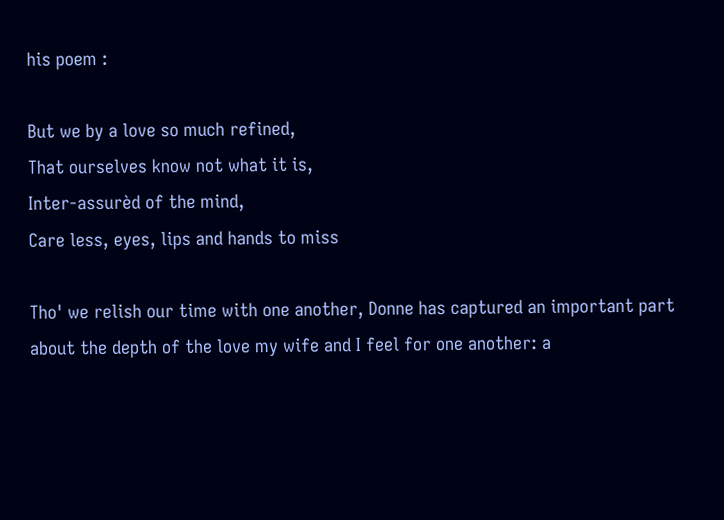his poem :

But we by a love so much refined,
That ourselves know not what it is,
Inter-assurèd of the mind,
Care less, eyes, lips and hands to miss

Tho' we relish our time with one another, Donne has captured an important part about the depth of the love my wife and I feel for one another: a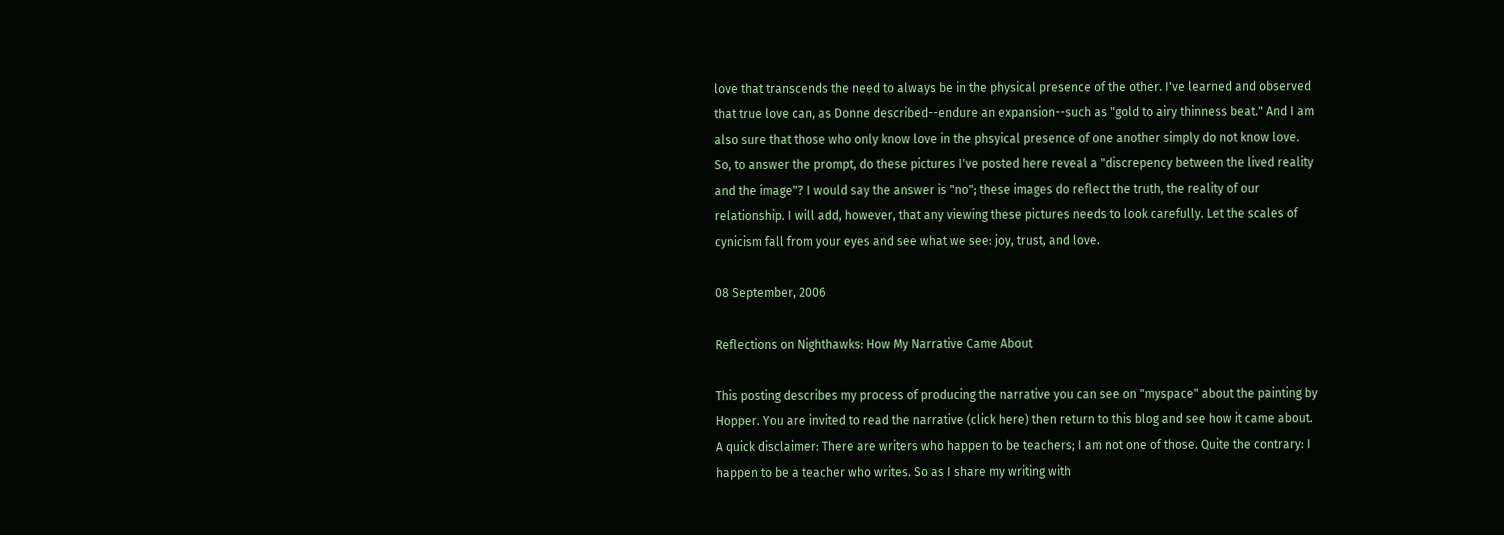love that transcends the need to always be in the physical presence of the other. I've learned and observed that true love can, as Donne described--endure an expansion--such as "gold to airy thinness beat." And I am also sure that those who only know love in the phsyical presence of one another simply do not know love.
So, to answer the prompt, do these pictures I've posted here reveal a "discrepency between the lived reality and the image"? I would say the answer is "no"; these images do reflect the truth, the reality of our relationship. I will add, however, that any viewing these pictures needs to look carefully. Let the scales of cynicism fall from your eyes and see what we see: joy, trust, and love.

08 September, 2006

Reflections on Nighthawks: How My Narrative Came About

This posting describes my process of producing the narrative you can see on "myspace" about the painting by Hopper. You are invited to read the narrative (click here) then return to this blog and see how it came about. A quick disclaimer: There are writers who happen to be teachers; I am not one of those. Quite the contrary: I happen to be a teacher who writes. So as I share my writing with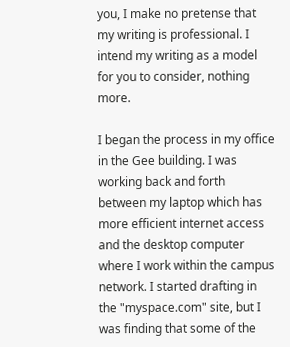you, I make no pretense that my writing is professional. I intend my writing as a model for you to consider, nothing more.

I began the process in my office in the Gee building. I was working back and forth between my laptop which has more efficient internet access and the desktop computer where I work within the campus network. I started drafting in the "myspace.com" site, but I was finding that some of the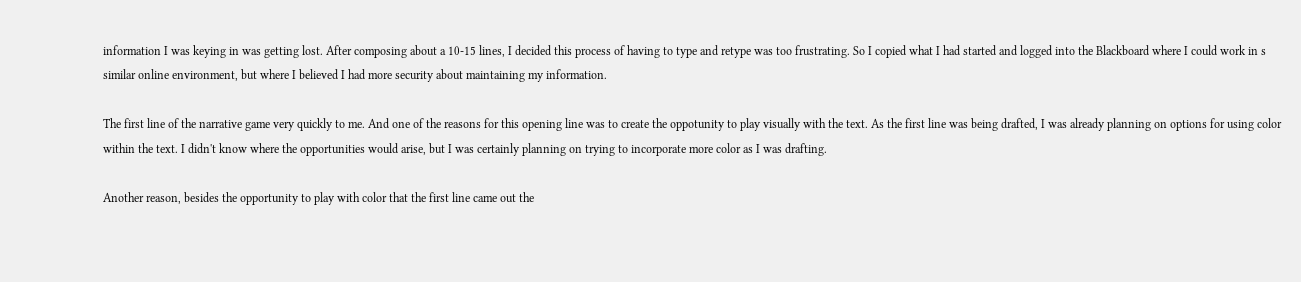information I was keying in was getting lost. After composing about a 10-15 lines, I decided this process of having to type and retype was too frustrating. So I copied what I had started and logged into the Blackboard where I could work in s similar online environment, but where I believed I had more security about maintaining my information.

The first line of the narrative game very quickly to me. And one of the reasons for this opening line was to create the oppotunity to play visually with the text. As the first line was being drafted, I was already planning on options for using color within the text. I didn't know where the opportunities would arise, but I was certainly planning on trying to incorporate more color as I was drafting.

Another reason, besides the opportunity to play with color that the first line came out the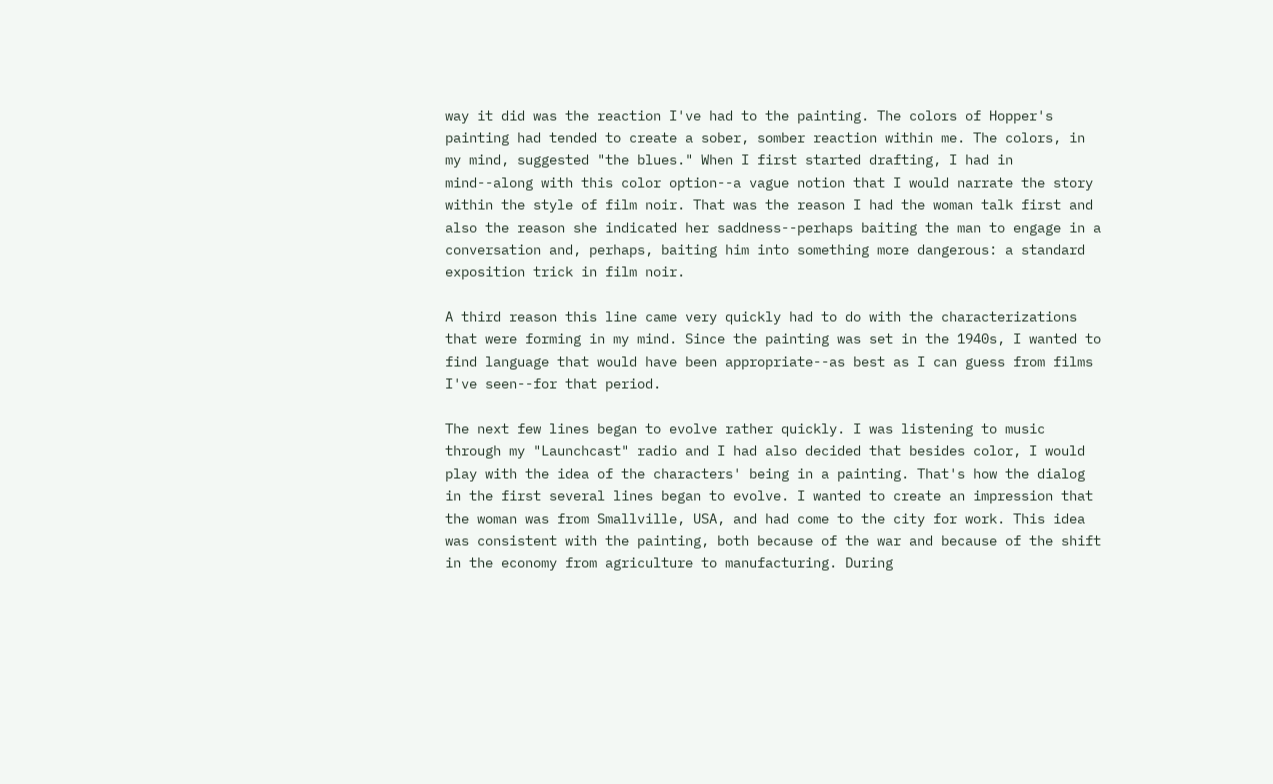way it did was the reaction I've had to the painting. The colors of Hopper's painting had tended to create a sober, somber reaction within me. The colors, in my mind, suggested "the blues." When I first started drafting, I had in mind--along with this color option--a vague notion that I would narrate the story within the style of film noir. That was the reason I had the woman talk first and also the reason she indicated her saddness--perhaps baiting the man to engage in a conversation and, perhaps, baiting him into something more dangerous: a standard exposition trick in film noir.

A third reason this line came very quickly had to do with the characterizations that were forming in my mind. Since the painting was set in the 1940s, I wanted to find language that would have been appropriate--as best as I can guess from films I've seen--for that period.

The next few lines began to evolve rather quickly. I was listening to music through my "Launchcast" radio and I had also decided that besides color, I would play with the idea of the characters' being in a painting. That's how the dialog in the first several lines began to evolve. I wanted to create an impression that the woman was from Smallville, USA, and had come to the city for work. This idea was consistent with the painting, both because of the war and because of the shift in the economy from agriculture to manufacturing. During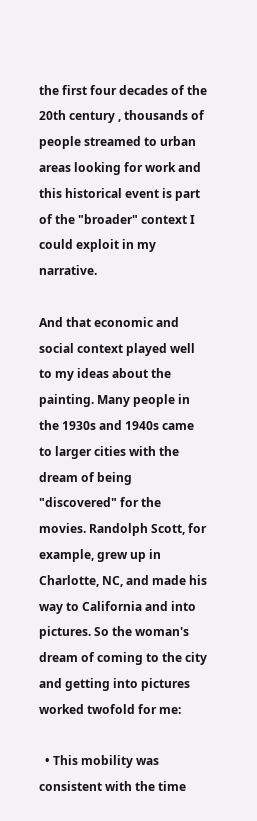the first four decades of the 20th century , thousands of people streamed to urban areas looking for work and this historical event is part of the "broader" context I could exploit in my narrative.

And that economic and social context played well to my ideas about the painting. Many people in the 1930s and 1940s came to larger cities with the dream of being "discovered" for the movies. Randolph Scott, for example, grew up in Charlotte, NC, and made his way to California and into pictures. So the woman's dream of coming to the city and getting into pictures worked twofold for me:

  • This mobility was consistent with the time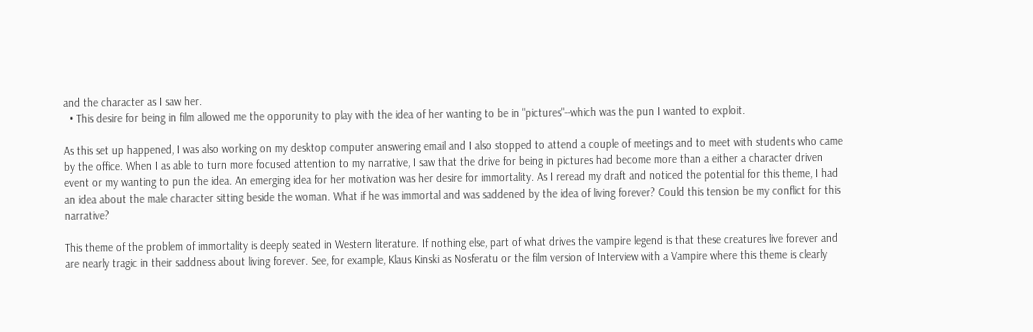and the character as I saw her.
  • This desire for being in film allowed me the opporunity to play with the idea of her wanting to be in "pictures"--which was the pun I wanted to exploit.

As this set up happened, I was also working on my desktop computer answering email and I also stopped to attend a couple of meetings and to meet with students who came by the office. When I as able to turn more focused attention to my narrative, I saw that the drive for being in pictures had become more than a either a character driven event or my wanting to pun the idea. An emerging idea for her motivation was her desire for immortality. As I reread my draft and noticed the potential for this theme, I had an idea about the male character sitting beside the woman. What if he was immortal and was saddened by the idea of living forever? Could this tension be my conflict for this narrative?

This theme of the problem of immortality is deeply seated in Western literature. If nothing else, part of what drives the vampire legend is that these creatures live forever and are nearly tragic in their saddness about living forever. See, for example, Klaus Kinski as Nosferatu or the film version of Interview with a Vampire where this theme is clearly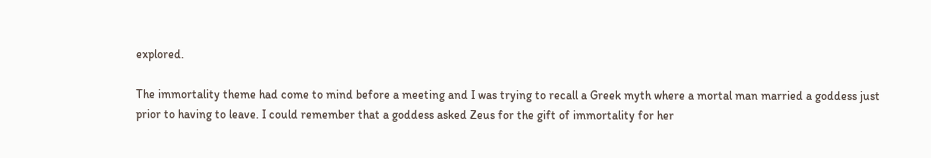explored.

The immortality theme had come to mind before a meeting and I was trying to recall a Greek myth where a mortal man married a goddess just prior to having to leave. I could remember that a goddess asked Zeus for the gift of immortality for her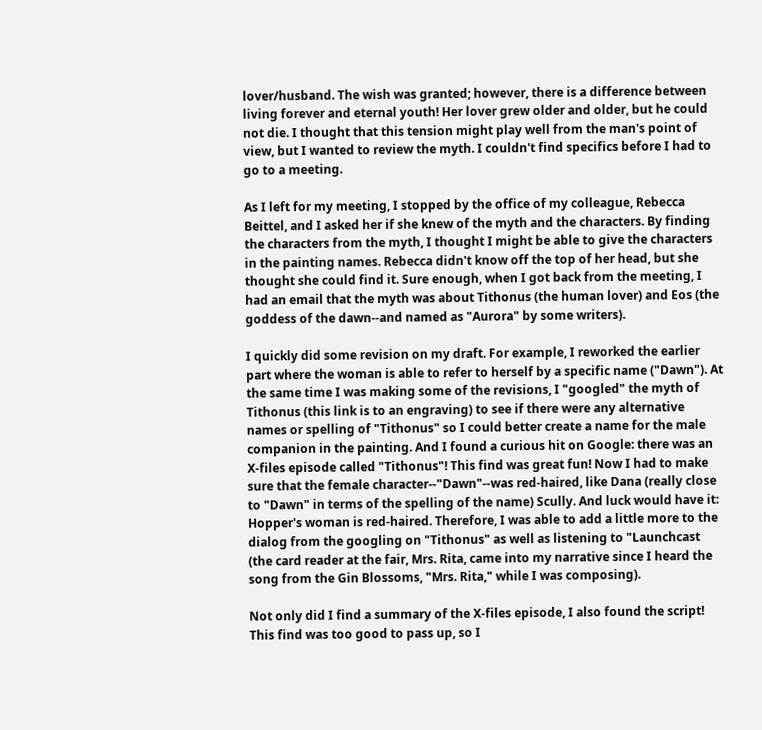lover/husband. The wish was granted; however, there is a difference between living forever and eternal youth! Her lover grew older and older, but he could not die. I thought that this tension might play well from the man's point of view, but I wanted to review the myth. I couldn't find specifics before I had to go to a meeting.

As I left for my meeting, I stopped by the office of my colleague, Rebecca Beittel, and I asked her if she knew of the myth and the characters. By finding the characters from the myth, I thought I might be able to give the characters in the painting names. Rebecca didn't know off the top of her head, but she thought she could find it. Sure enough, when I got back from the meeting, I had an email that the myth was about Tithonus (the human lover) and Eos (the goddess of the dawn--and named as "Aurora" by some writers).

I quickly did some revision on my draft. For example, I reworked the earlier part where the woman is able to refer to herself by a specific name ("Dawn"). At the same time I was making some of the revisions, I "googled" the myth of Tithonus (this link is to an engraving) to see if there were any alternative names or spelling of "Tithonus" so I could better create a name for the male companion in the painting. And I found a curious hit on Google: there was an X-files episode called "Tithonus"! This find was great fun! Now I had to make sure that the female character--"Dawn"--was red-haired, like Dana (really close to "Dawn" in terms of the spelling of the name) Scully. And luck would have it: Hopper's woman is red-haired. Therefore, I was able to add a little more to the dialog from the googling on "Tithonus" as well as listening to "Launchcast (the card reader at the fair, Mrs. Rita, came into my narrative since I heard the song from the Gin Blossoms, "Mrs. Rita," while I was composing).

Not only did I find a summary of the X-files episode, I also found the script! This find was too good to pass up, so I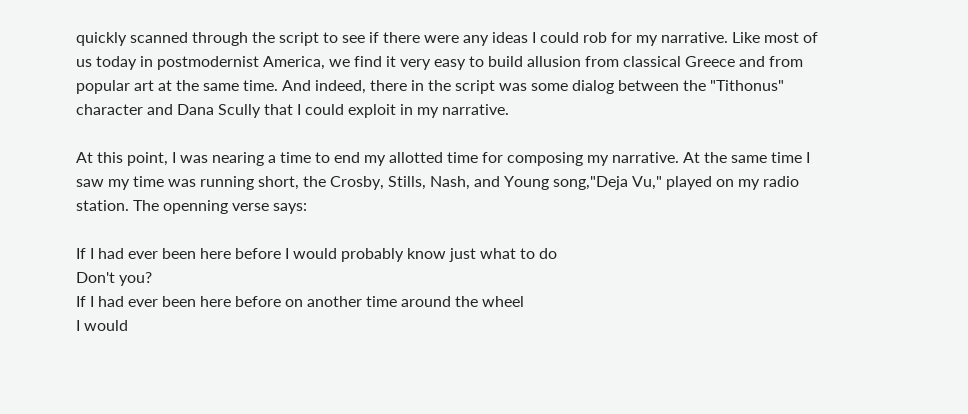quickly scanned through the script to see if there were any ideas I could rob for my narrative. Like most of us today in postmodernist America, we find it very easy to build allusion from classical Greece and from popular art at the same time. And indeed, there in the script was some dialog between the "Tithonus" character and Dana Scully that I could exploit in my narrative.

At this point, I was nearing a time to end my allotted time for composing my narrative. At the same time I saw my time was running short, the Crosby, Stills, Nash, and Young song,"Deja Vu," played on my radio station. The openning verse says:

If I had ever been here before I would probably know just what to do
Don't you?
If I had ever been here before on another time around the wheel
I would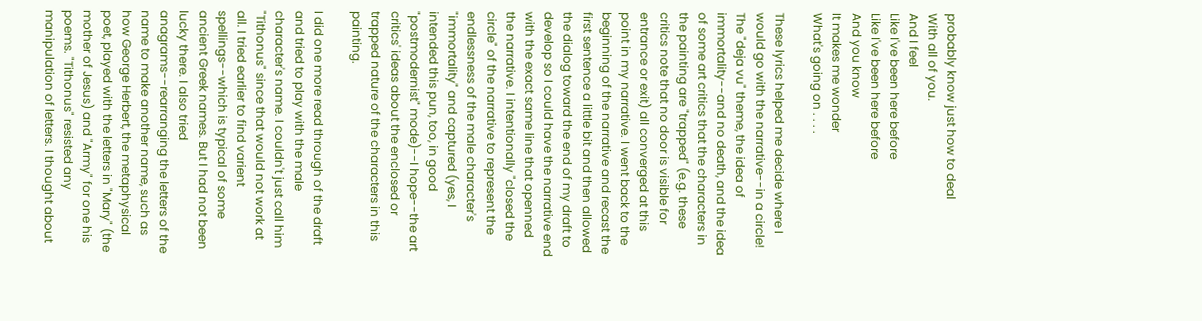probably know just how to deal
With all of you.
And I feel
Like I've been here before
Like I've been here before
And you know
It makes me wonder
What's going on . . . .

These lyrics helped me decide where I would go with the narrative--in a circle! The "deja vu" theme, the idea of immortality--and no death, and the idea of some art critics that the characters in the painting are "trapped" (e.g. these critics note that no door is visible for entrance or exit) all converged at this point in my narrative. I went back to the beginning of the narrative and recast the first sentence a little bit and then allowed the dialog toward the end of my draft to develop so I could have the narrative end with the exact same line that openned the narrative. I intentionally "closed the circle" of the narrative to represent the endlessness of the male character's "immortality" and captured (yes, I intended this pun, too, in good "postmodernist" mode)--I hope--the art critics' ideas about the enclosed or trapped nature of the characters in this painting.

I did one more read through of the draft and tried to play with the male character's name. I couldn't just call him "Tithonus" since that would not work at all. I tried earlier to find varient spellings--which is typical of some ancient Greek names. But I had not been lucky there. I also tried anagrams--rearranging the letters of the name to make another name, such as how George Herbert, the metaphysical poet, played with the letters in "Mary" (the mother of Jesus) and "Army" for one his poems. "Tithonus" resisted any manipulation of letters. I thought about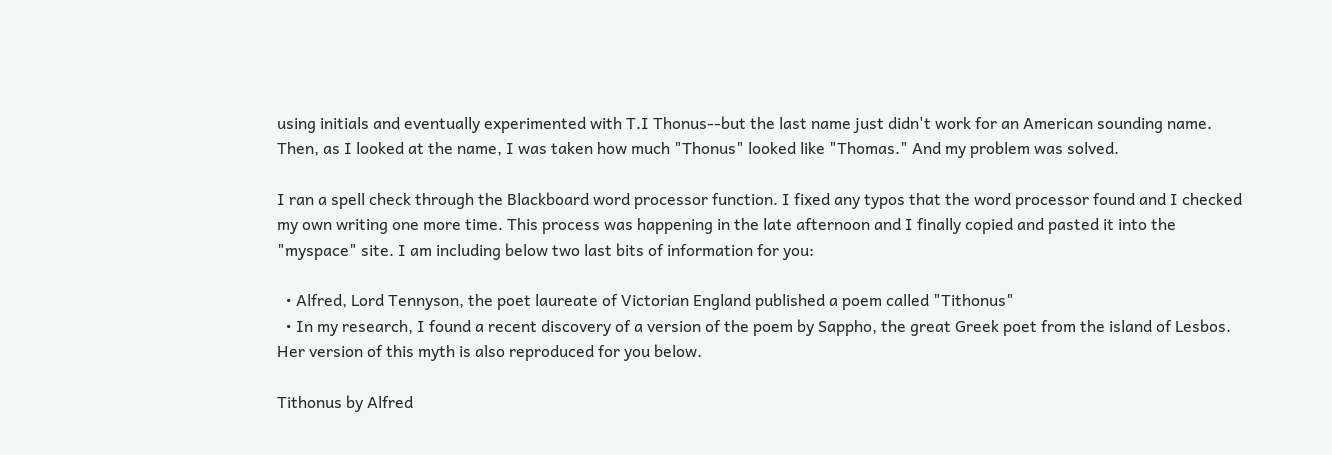using initials and eventually experimented with T.I Thonus--but the last name just didn't work for an American sounding name. Then, as I looked at the name, I was taken how much "Thonus" looked like "Thomas." And my problem was solved.

I ran a spell check through the Blackboard word processor function. I fixed any typos that the word processor found and I checked my own writing one more time. This process was happening in the late afternoon and I finally copied and pasted it into the "myspace" site. I am including below two last bits of information for you:

  • Alfred, Lord Tennyson, the poet laureate of Victorian England published a poem called "Tithonus"
  • In my research, I found a recent discovery of a version of the poem by Sappho, the great Greek poet from the island of Lesbos. Her version of this myth is also reproduced for you below.

Tithonus by Alfred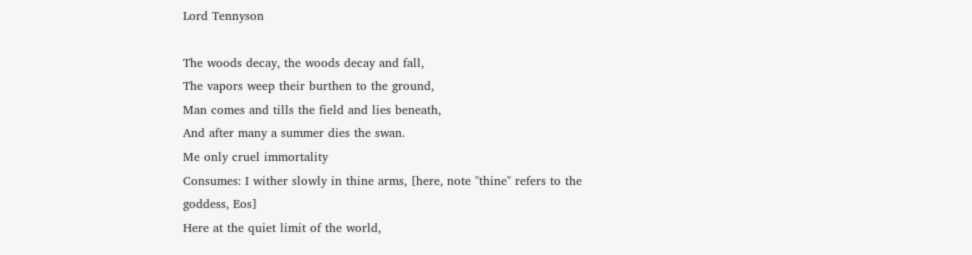Lord Tennyson

The woods decay, the woods decay and fall,
The vapors weep their burthen to the ground,
Man comes and tills the field and lies beneath,
And after many a summer dies the swan.
Me only cruel immortality
Consumes: I wither slowly in thine arms, [here, note "thine" refers to the goddess, Eos]
Here at the quiet limit of the world,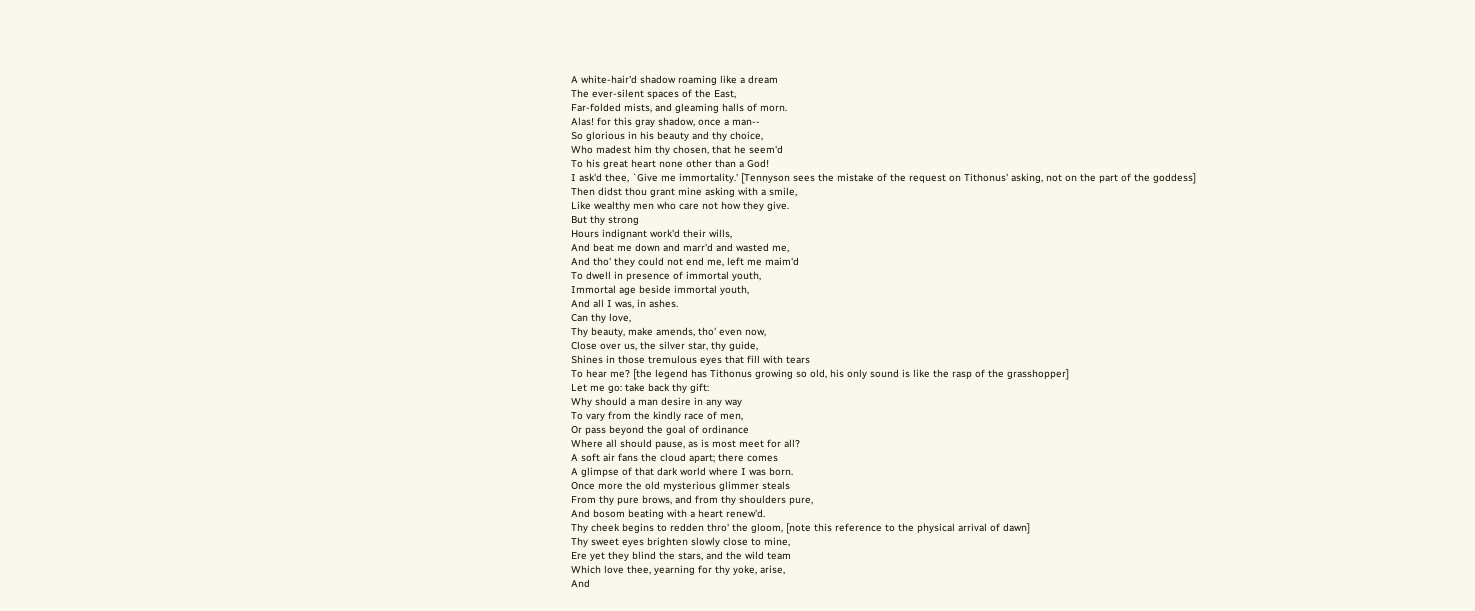A white-hair'd shadow roaming like a dream
The ever-silent spaces of the East,
Far-folded mists, and gleaming halls of morn.
Alas! for this gray shadow, once a man--
So glorious in his beauty and thy choice,
Who madest him thy chosen, that he seem'd
To his great heart none other than a God!
I ask'd thee, `Give me immortality.' [Tennyson sees the mistake of the request on Tithonus' asking, not on the part of the goddess]
Then didst thou grant mine asking with a smile,
Like wealthy men who care not how they give.
But thy strong
Hours indignant work'd their wills,
And beat me down and marr'd and wasted me,
And tho' they could not end me, left me maim'd
To dwell in presence of immortal youth,
Immortal age beside immortal youth,
And all I was, in ashes.
Can thy love,
Thy beauty, make amends, tho' even now,
Close over us, the silver star, thy guide,
Shines in those tremulous eyes that fill with tears
To hear me? [the legend has Tithonus growing so old, his only sound is like the rasp of the grasshopper]
Let me go: take back thy gift:
Why should a man desire in any way
To vary from the kindly race of men,
Or pass beyond the goal of ordinance
Where all should pause, as is most meet for all?
A soft air fans the cloud apart; there comes
A glimpse of that dark world where I was born.
Once more the old mysterious glimmer steals
From thy pure brows, and from thy shoulders pure,
And bosom beating with a heart renew'd.
Thy cheek begins to redden thro' the gloom, [note this reference to the physical arrival of dawn]
Thy sweet eyes brighten slowly close to mine,
Ere yet they blind the stars, and the wild team
Which love thee, yearning for thy yoke, arise,
And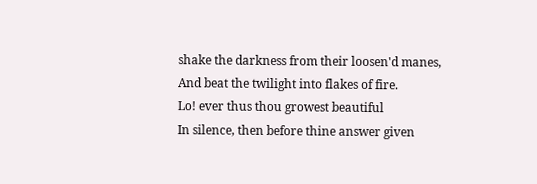shake the darkness from their loosen'd manes,
And beat the twilight into flakes of fire.
Lo! ever thus thou growest beautiful
In silence, then before thine answer given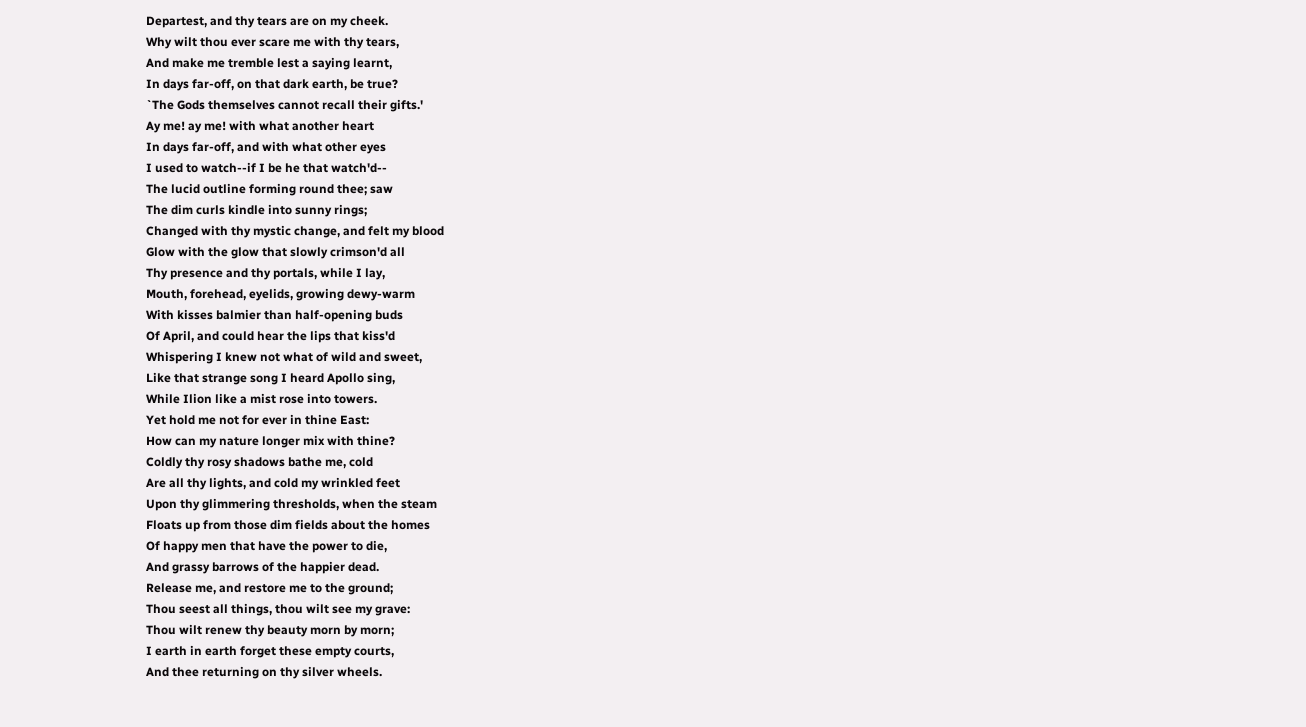Departest, and thy tears are on my cheek.
Why wilt thou ever scare me with thy tears,
And make me tremble lest a saying learnt,
In days far-off, on that dark earth, be true?
`The Gods themselves cannot recall their gifts.'
Ay me! ay me! with what another heart
In days far-off, and with what other eyes
I used to watch--if I be he that watch'd--
The lucid outline forming round thee; saw
The dim curls kindle into sunny rings;
Changed with thy mystic change, and felt my blood
Glow with the glow that slowly crimson'd all
Thy presence and thy portals, while I lay,
Mouth, forehead, eyelids, growing dewy-warm
With kisses balmier than half-opening buds
Of April, and could hear the lips that kiss'd
Whispering I knew not what of wild and sweet,
Like that strange song I heard Apollo sing,
While Ilion like a mist rose into towers.
Yet hold me not for ever in thine East:
How can my nature longer mix with thine?
Coldly thy rosy shadows bathe me, cold
Are all thy lights, and cold my wrinkled feet
Upon thy glimmering thresholds, when the steam
Floats up from those dim fields about the homes
Of happy men that have the power to die,
And grassy barrows of the happier dead.
Release me, and restore me to the ground;
Thou seest all things, thou wilt see my grave:
Thou wilt renew thy beauty morn by morn;
I earth in earth forget these empty courts,
And thee returning on thy silver wheels.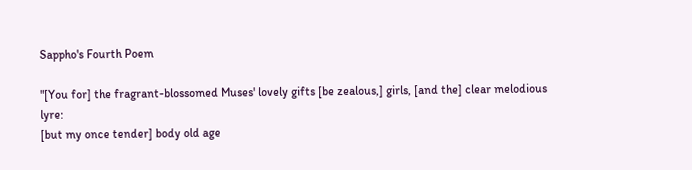Sappho's Fourth Poem

"[You for] the fragrant-blossomed Muses' lovely gifts [be zealous,] girls, [and the] clear melodious lyre:
[but my once tender] body old age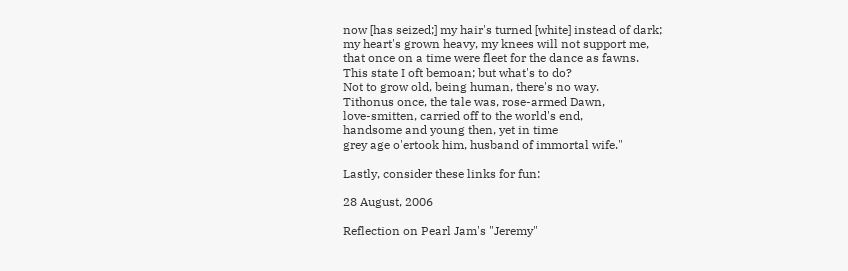now [has seized;] my hair's turned [white] instead of dark;
my heart's grown heavy, my knees will not support me,
that once on a time were fleet for the dance as fawns.
This state I oft bemoan; but what's to do?
Not to grow old, being human, there's no way.
Tithonus once, the tale was, rose-armed Dawn,
love-smitten, carried off to the world's end,
handsome and young then, yet in time
grey age o'ertook him, husband of immortal wife."

Lastly, consider these links for fun:

28 August, 2006

Reflection on Pearl Jam's "Jeremy"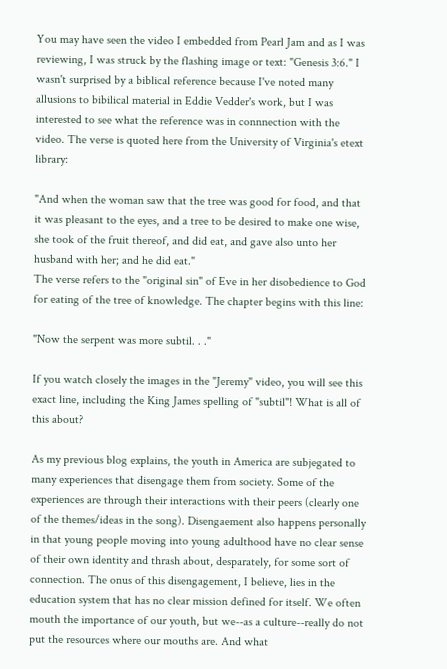You may have seen the video I embedded from Pearl Jam and as I was reviewing, I was struck by the flashing image or text: "Genesis 3:6." I wasn't surprised by a biblical reference because I've noted many allusions to bibilical material in Eddie Vedder's work, but I was interested to see what the reference was in connnection with the video. The verse is quoted here from the University of Virginia's etext library:

"And when the woman saw that the tree was good for food, and that it was pleasant to the eyes, and a tree to be desired to make one wise, she took of the fruit thereof, and did eat, and gave also unto her husband with her; and he did eat."
The verse refers to the "original sin" of Eve in her disobedience to God for eating of the tree of knowledge. The chapter begins with this line:

"Now the serpent was more subtil. . ."

If you watch closely the images in the "Jeremy" video, you will see this exact line, including the King James spelling of "subtil"! What is all of this about?

As my previous blog explains, the youth in America are subjegated to many experiences that disengage them from society. Some of the experiences are through their interactions with their peers (clearly one of the themes/ideas in the song). Disengaement also happens personally in that young people moving into young adulthood have no clear sense of their own identity and thrash about, desparately, for some sort of connection. The onus of this disengagement, I believe, lies in the education system that has no clear mission defined for itself. We often mouth the importance of our youth, but we--as a culture--really do not put the resources where our mouths are. And what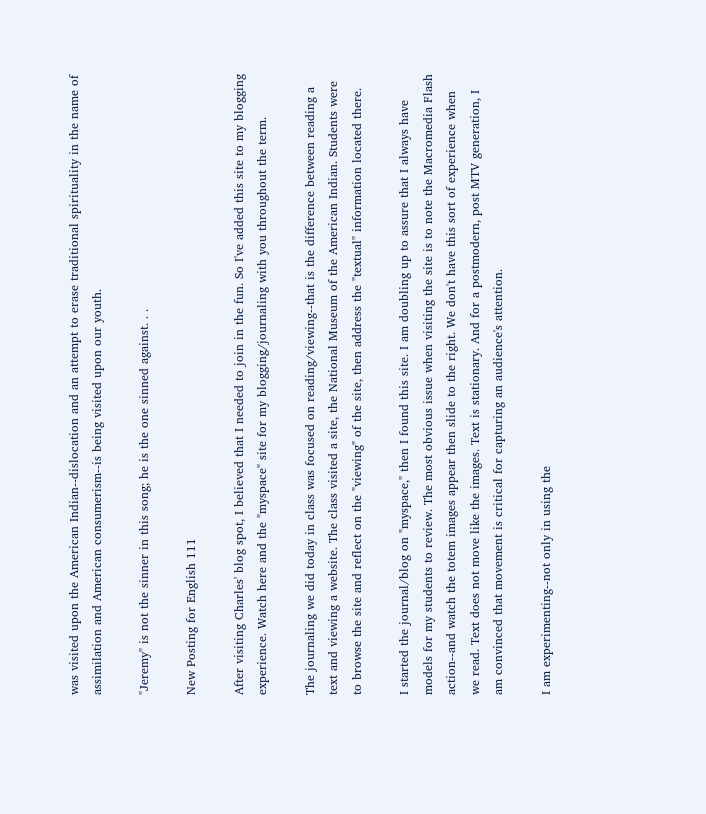was visited upon the American Indian--dislocation and an attempt to erase traditional spirituality in the name of assimilation and American consumerism--is being visited upon our youth.

"Jeremy" is not the sinner in this song; he is the one sinned against. . .

New Posting for English 111

After visiting Charles' blog spot, I believed that I needed to join in the fun. So I've added this site to my blogging experience. Watch here and the "myspace" site for my blogging/journaling with you throughout the term.

The journaling we did today in class was focused on reading/viewing--that is the difference between reading a text and viewing a website. The class visited a site, the National Museum of the American Indian. Students were to browse the site and reflect on the "viewing" of the site, then address the "textual" information located there.

I started the journal/blog on "myspace," then I found this site. I am doubling up to assure that I always have models for my students to review. The most obvious issue when visiting the site is to note the Macromedia Flash action--and watch the totem images appear then slide to the right. We don't have this sort of experience when we read. Text does not move like the images. Text is stationary. And for a postmodern, post MTV generation, I am convinced that movement is critical for capturing an audience's attention.

I am experimenting--not only in using the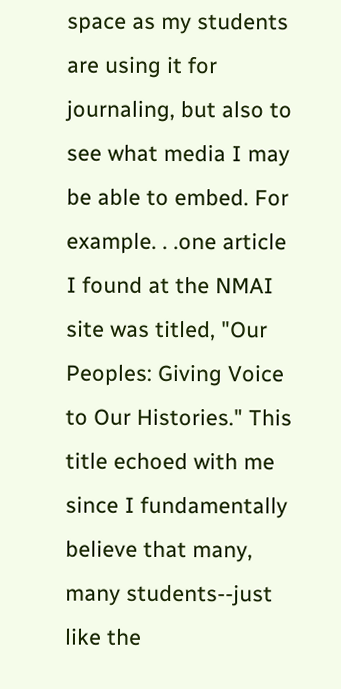space as my students are using it for journaling, but also to see what media I may be able to embed. For example. . .one article I found at the NMAI site was titled, "Our Peoples: Giving Voice to Our Histories." This title echoed with me since I fundamentally believe that many, many students--just like the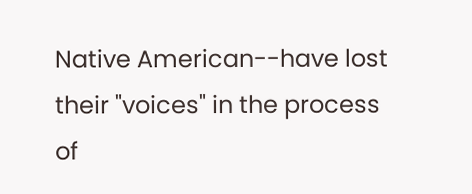Native American--have lost their "voices" in the process of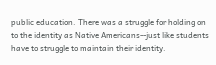public education. There was a struggle for holding on to the identity as Native Americans--just like students have to struggle to maintain their identity.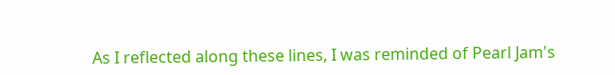As I reflected along these lines, I was reminded of Pearl Jam's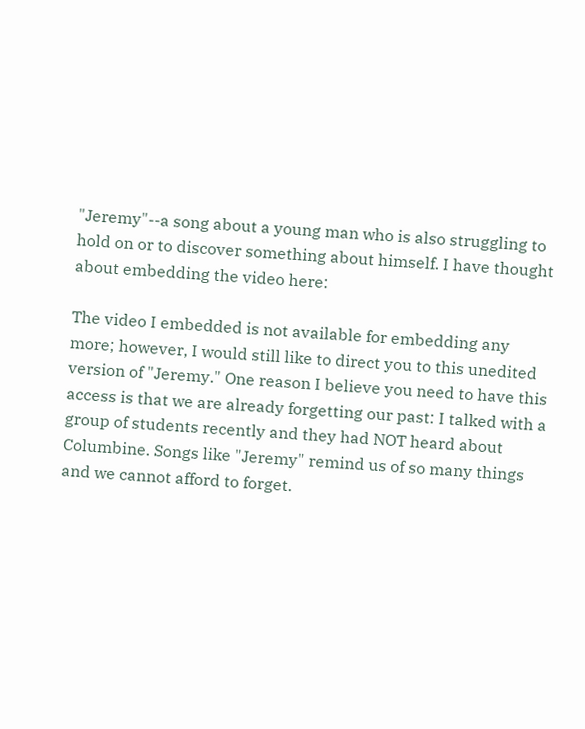"Jeremy"--a song about a young man who is also struggling to hold on or to discover something about himself. I have thought about embedding the video here:

The video I embedded is not available for embedding any more; however, I would still like to direct you to this unedited version of "Jeremy." One reason I believe you need to have this access is that we are already forgetting our past: I talked with a group of students recently and they had NOT heard about Columbine. Songs like "Jeremy" remind us of so many things and we cannot afford to forget.